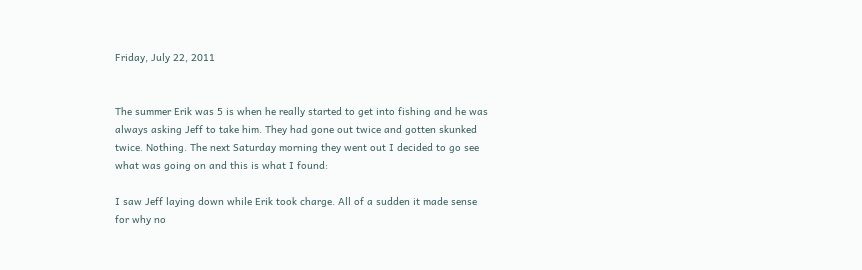Friday, July 22, 2011


The summer Erik was 5 is when he really started to get into fishing and he was always asking Jeff to take him. They had gone out twice and gotten skunked twice. Nothing. The next Saturday morning they went out I decided to go see what was going on and this is what I found:

I saw Jeff laying down while Erik took charge. All of a sudden it made sense for why no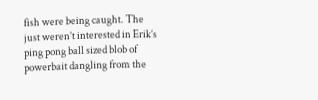fish were being caught. The just weren’t interested in Erik’s ping pong ball sized blob of powerbait dangling from the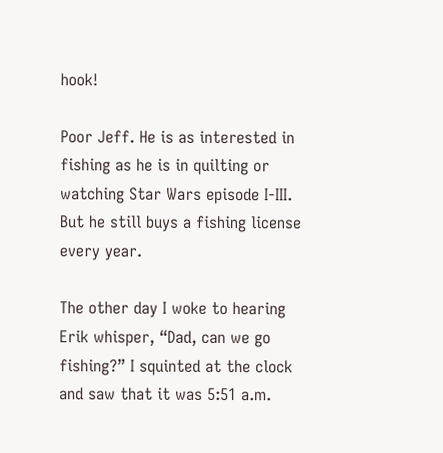hook!

Poor Jeff. He is as interested in fishing as he is in quilting or watching Star Wars episode I-III. But he still buys a fishing license every year.

The other day I woke to hearing Erik whisper, “Dad, can we go fishing?” I squinted at the clock and saw that it was 5:51 a.m.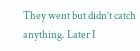They went but didn’t catch anything. Later I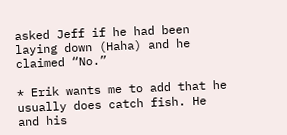asked Jeff if he had been laying down (Haha) and he claimed “No.”

* Erik wants me to add that he usually does catch fish. He and his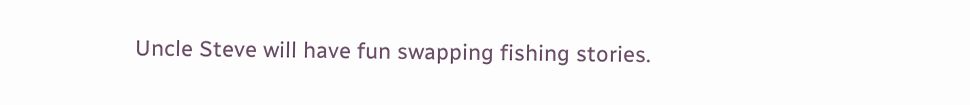Uncle Steve will have fun swapping fishing stories.